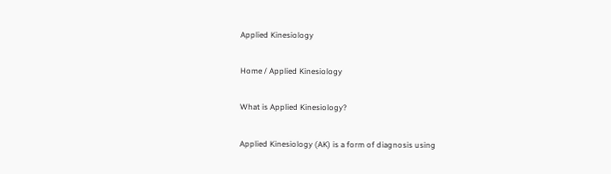Applied Kinesiology

Home / Applied Kinesiology

What is Applied Kinesiology?

Applied Kinesiology (AK) is a form of diagnosis using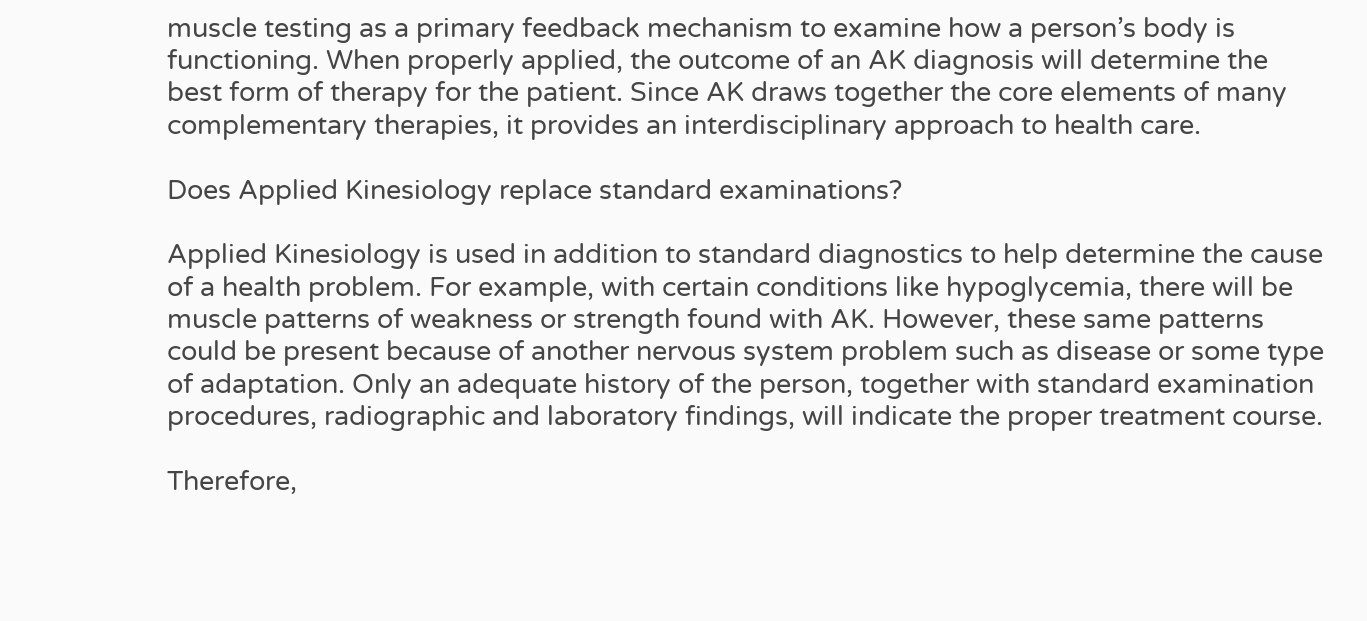muscle testing as a primary feedback mechanism to examine how a person’s body is functioning. When properly applied, the outcome of an AK diagnosis will determine the best form of therapy for the patient. Since AK draws together the core elements of many complementary therapies, it provides an interdisciplinary approach to health care.

Does Applied Kinesiology replace standard examinations?

Applied Kinesiology is used in addition to standard diagnostics to help determine the cause of a health problem. For example, with certain conditions like hypoglycemia, there will be muscle patterns of weakness or strength found with AK. However, these same patterns could be present because of another nervous system problem such as disease or some type of adaptation. Only an adequate history of the person, together with standard examination procedures, radiographic and laboratory findings, will indicate the proper treatment course.

Therefore,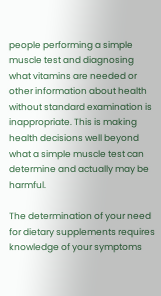people performing a simple muscle test and diagnosing what vitamins are needed or other information about health without standard examination is inappropriate. This is making health decisions well beyond what a simple muscle test can determine and actually may be harmful.

The determination of your need for dietary supplements requires knowledge of your symptoms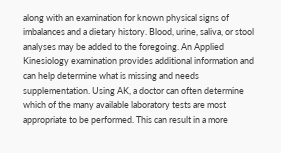along with an examination for known physical signs of imbalances and a dietary history. Blood, urine, saliva, or stool analyses may be added to the foregoing. An Applied Kinesiology examination provides additional information and can help determine what is missing and needs supplementation. Using AK, a doctor can often determine which of the many available laboratory tests are most appropriate to be performed. This can result in a more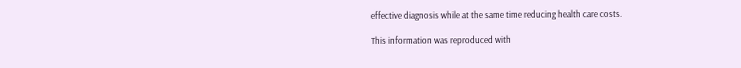effective diagnosis while at the same time reducing health care costs.

This information was reproduced with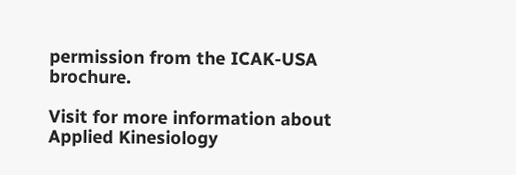permission from the ICAK-USA brochure.

Visit for more information about Applied Kinesiology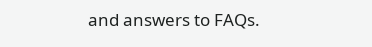and answers to FAQs.